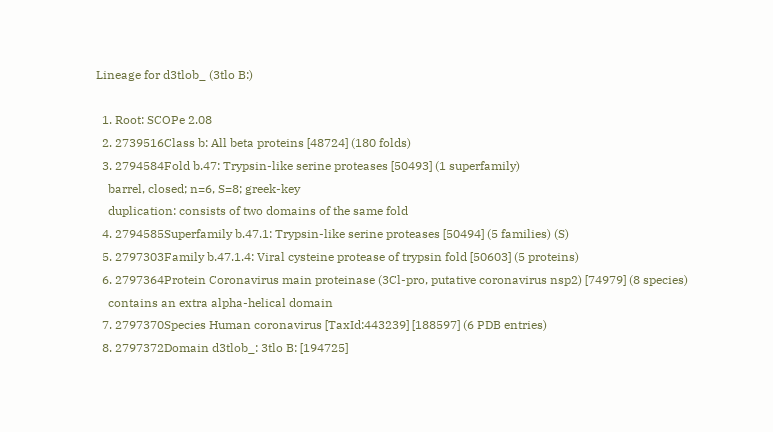Lineage for d3tlob_ (3tlo B:)

  1. Root: SCOPe 2.08
  2. 2739516Class b: All beta proteins [48724] (180 folds)
  3. 2794584Fold b.47: Trypsin-like serine proteases [50493] (1 superfamily)
    barrel, closed; n=6, S=8; greek-key
    duplication: consists of two domains of the same fold
  4. 2794585Superfamily b.47.1: Trypsin-like serine proteases [50494] (5 families) (S)
  5. 2797303Family b.47.1.4: Viral cysteine protease of trypsin fold [50603] (5 proteins)
  6. 2797364Protein Coronavirus main proteinase (3Cl-pro, putative coronavirus nsp2) [74979] (8 species)
    contains an extra alpha-helical domain
  7. 2797370Species Human coronavirus [TaxId:443239] [188597] (6 PDB entries)
  8. 2797372Domain d3tlob_: 3tlo B: [194725]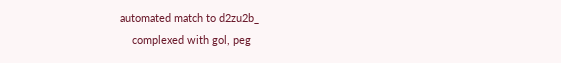automated match to d2zu2b_
    complexed with gol, peg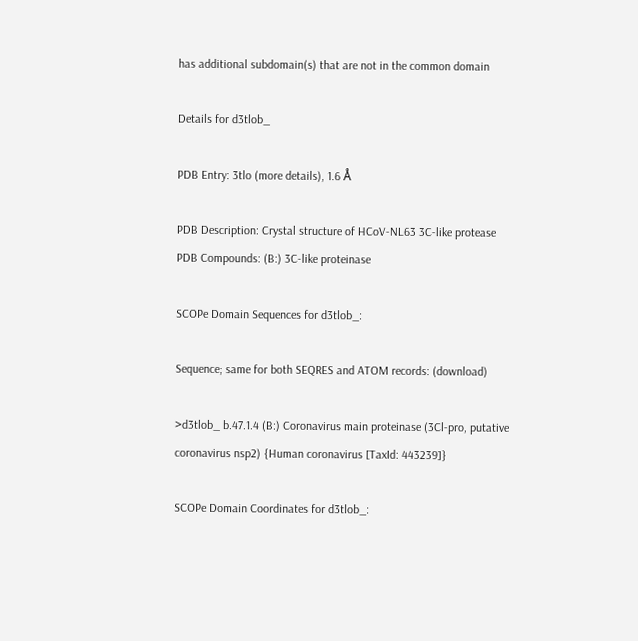has additional subdomain(s) that are not in the common domain

Details for d3tlob_

PDB Entry: 3tlo (more details), 1.6 Å

PDB Description: Crystal structure of HCoV-NL63 3C-like protease
PDB Compounds: (B:) 3C-like proteinase

SCOPe Domain Sequences for d3tlob_:

Sequence; same for both SEQRES and ATOM records: (download)

>d3tlob_ b.47.1.4 (B:) Coronavirus main proteinase (3Cl-pro, putative coronavirus nsp2) {Human coronavirus [TaxId: 443239]}

SCOPe Domain Coordinates for d3tlob_: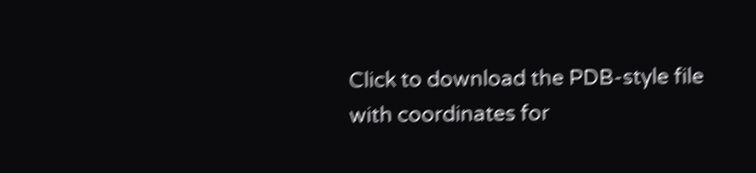Click to download the PDB-style file with coordinates for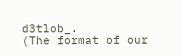d3tlob_.
(The format of our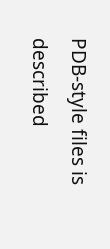PDB-style files is described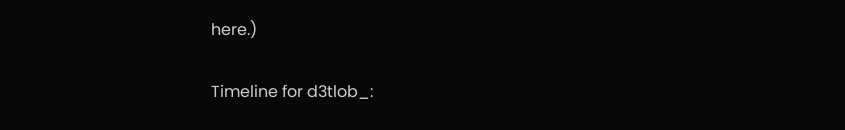here.)

Timeline for d3tlob_: